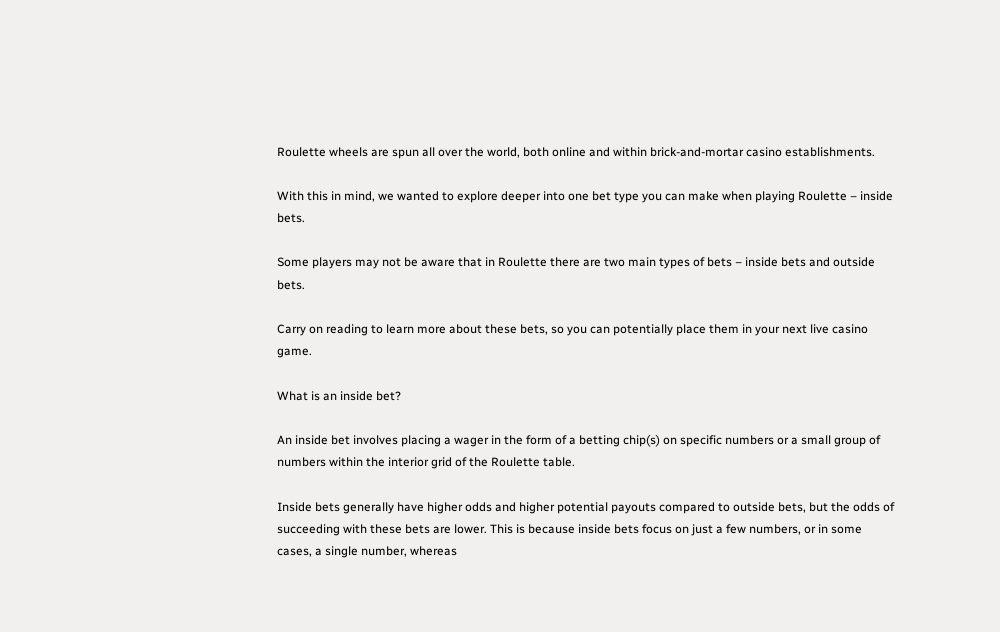Roulette wheels are spun all over the world, both online and within brick-and-mortar casino establishments.

With this in mind, we wanted to explore deeper into one bet type you can make when playing Roulette – inside bets.

Some players may not be aware that in Roulette there are two main types of bets – inside bets and outside bets.

Carry on reading to learn more about these bets, so you can potentially place them in your next live casino game.

What is an inside bet?

An inside bet involves placing a wager in the form of a betting chip(s) on specific numbers or a small group of numbers within the interior grid of the Roulette table.

Inside bets generally have higher odds and higher potential payouts compared to outside bets, but the odds of succeeding with these bets are lower. This is because inside bets focus on just a few numbers, or in some cases, a single number, whereas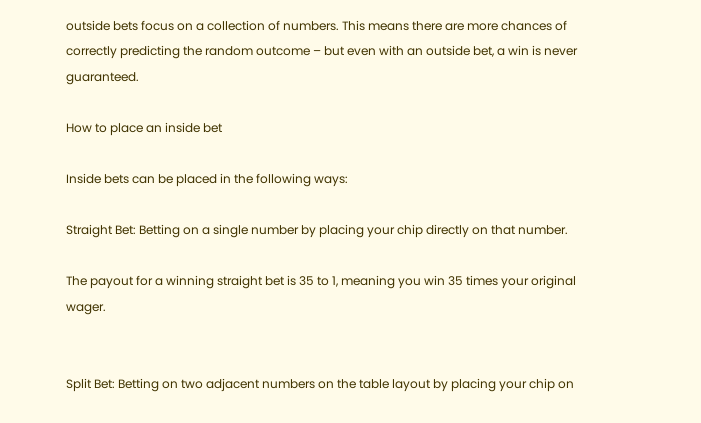outside bets focus on a collection of numbers. This means there are more chances of correctly predicting the random outcome – but even with an outside bet, a win is never guaranteed.

How to place an inside bet

Inside bets can be placed in the following ways:

Straight Bet: Betting on a single number by placing your chip directly on that number.

The payout for a winning straight bet is 35 to 1, meaning you win 35 times your original wager.


Split Bet: Betting on two adjacent numbers on the table layout by placing your chip on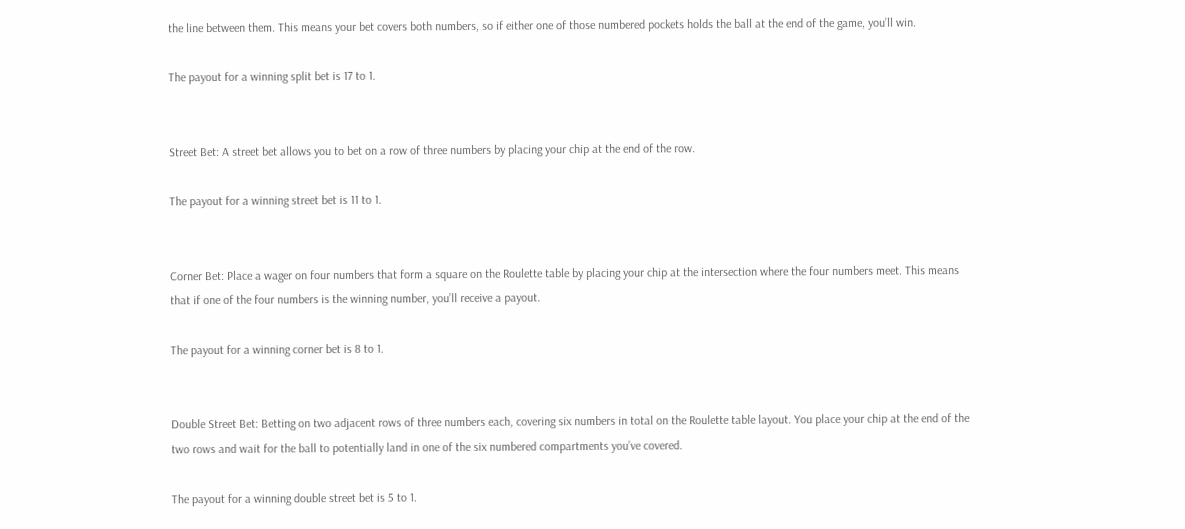the line between them. This means your bet covers both numbers, so if either one of those numbered pockets holds the ball at the end of the game, you’ll win.

The payout for a winning split bet is 17 to 1.


Street Bet: A street bet allows you to bet on a row of three numbers by placing your chip at the end of the row.

The payout for a winning street bet is 11 to 1.


Corner Bet: Place a wager on four numbers that form a square on the Roulette table by placing your chip at the intersection where the four numbers meet. This means that if one of the four numbers is the winning number, you’ll receive a payout.

The payout for a winning corner bet is 8 to 1.


Double Street Bet: Betting on two adjacent rows of three numbers each, covering six numbers in total on the Roulette table layout. You place your chip at the end of the two rows and wait for the ball to potentially land in one of the six numbered compartments you’ve covered.

The payout for a winning double street bet is 5 to 1.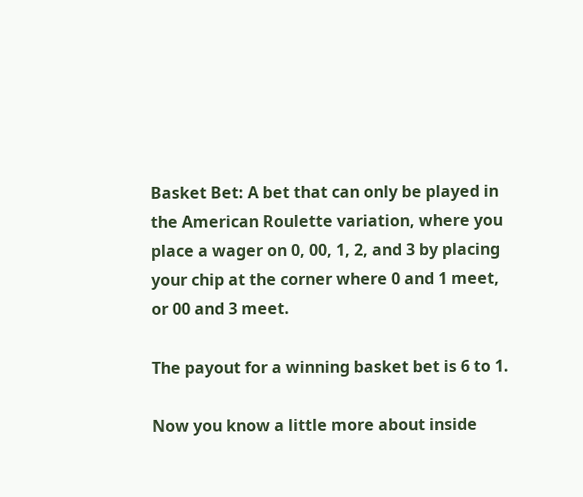Basket Bet: A bet that can only be played in the American Roulette variation, where you place a wager on 0, 00, 1, 2, and 3 by placing your chip at the corner where 0 and 1 meet, or 00 and 3 meet.

The payout for a winning basket bet is 6 to 1.

Now you know a little more about inside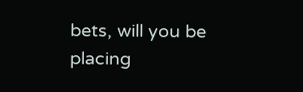bets, will you be placing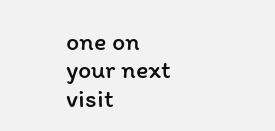one on your next visit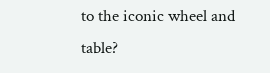to the iconic wheel and table?